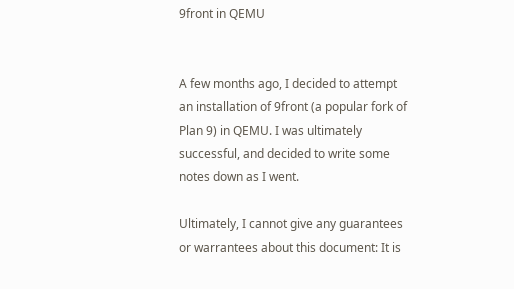9front in QEMU


A few months ago, I decided to attempt an installation of 9front (a popular fork of Plan 9) in QEMU. I was ultimately successful, and decided to write some notes down as I went.

Ultimately, I cannot give any guarantees or warrantees about this document: It is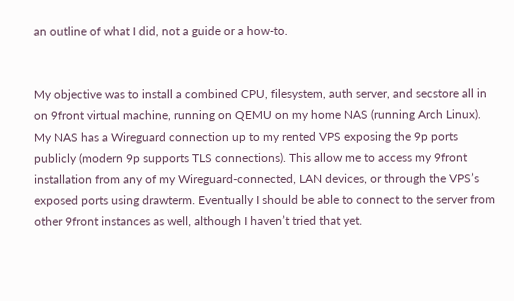an outline of what I did, not a guide or a how-to.


My objective was to install a combined CPU, filesystem, auth server, and secstore all in on 9front virtual machine, running on QEMU on my home NAS (running Arch Linux). My NAS has a Wireguard connection up to my rented VPS exposing the 9p ports publicly (modern 9p supports TLS connections). This allow me to access my 9front installation from any of my Wireguard-connected, LAN devices, or through the VPS’s exposed ports using drawterm. Eventually I should be able to connect to the server from other 9front instances as well, although I haven’t tried that yet.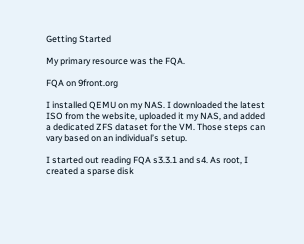Getting Started

My primary resource was the FQA.

FQA on 9front.org

I installed QEMU on my NAS. I downloaded the latest ISO from the website, uploaded it my NAS, and added a dedicated ZFS dataset for the VM. Those steps can vary based on an individual’s setup.

I started out reading FQA s3.3.1 and s4. As root, I created a sparse disk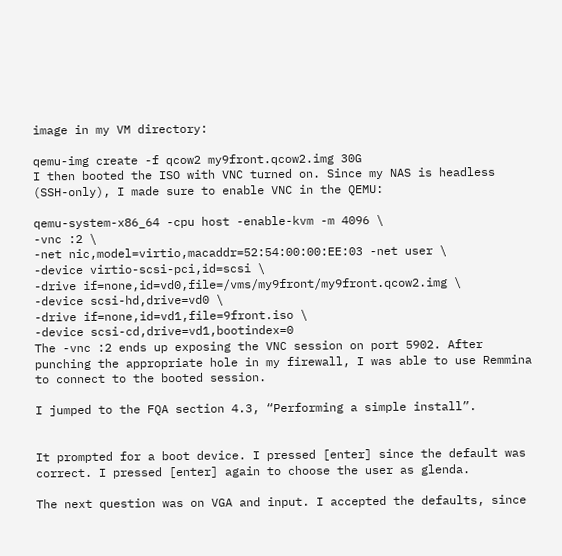image in my VM directory:

qemu-img create -f qcow2 my9front.qcow2.img 30G
I then booted the ISO with VNC turned on. Since my NAS is headless (SSH-only), I made sure to enable VNC in the QEMU:

qemu-system-x86_64 -cpu host -enable-kvm -m 4096 \
-vnc :2 \
-net nic,model=virtio,macaddr=52:54:00:00:EE:03 -net user \
-device virtio-scsi-pci,id=scsi \
-drive if=none,id=vd0,file=/vms/my9front/my9front.qcow2.img \
-device scsi-hd,drive=vd0 \
-drive if=none,id=vd1,file=9front.iso \
-device scsi-cd,drive=vd1,bootindex=0
The -vnc :2 ends up exposing the VNC session on port 5902. After punching the appropriate hole in my firewall, I was able to use Remmina to connect to the booted session.

I jumped to the FQA section 4.3, “Performing a simple install”.


It prompted for a boot device. I pressed [enter] since the default was correct. I pressed [enter] again to choose the user as glenda.

The next question was on VGA and input. I accepted the defaults, since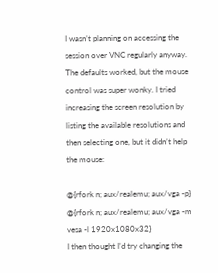I wasn’t planning on accessing the session over VNC regularly anyway. The defaults worked, but the mouse control was super wonky. I tried increasing the screen resolution by listing the available resolutions and then selecting one, but it didn’t help the mouse:

@{rfork n; aux/realemu; aux/vga -p}
@{rfork n; aux/realemu; aux/vga -m vesa -l 1920x1080x32}
I then thought I’d try changing the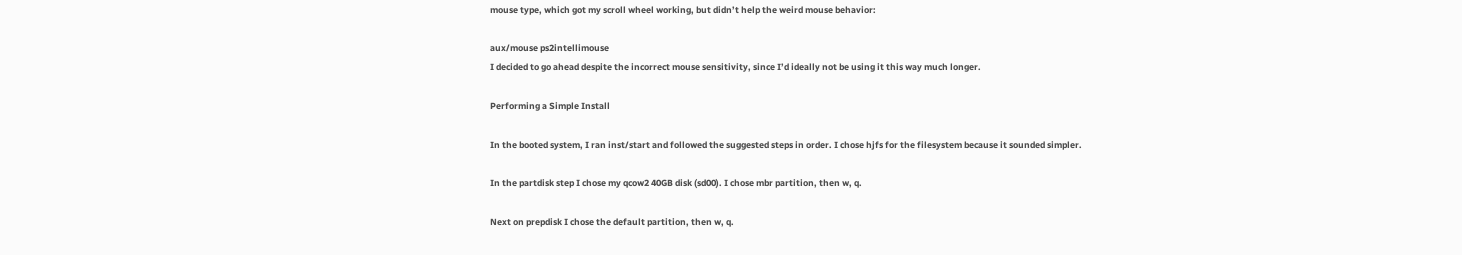mouse type, which got my scroll wheel working, but didn’t help the weird mouse behavior:

aux/mouse ps2intellimouse
I decided to go ahead despite the incorrect mouse sensitivity, since I’d ideally not be using it this way much longer.

Performing a Simple Install

In the booted system, I ran inst/start and followed the suggested steps in order. I chose hjfs for the filesystem because it sounded simpler.

In the partdisk step I chose my qcow2 40GB disk (sd00). I chose mbr partition, then w, q.

Next on prepdisk I chose the default partition, then w, q.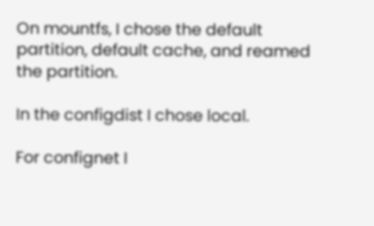On mountfs, I chose the default partition, default cache, and reamed the partition.

In the configdist I chose local.

For confignet I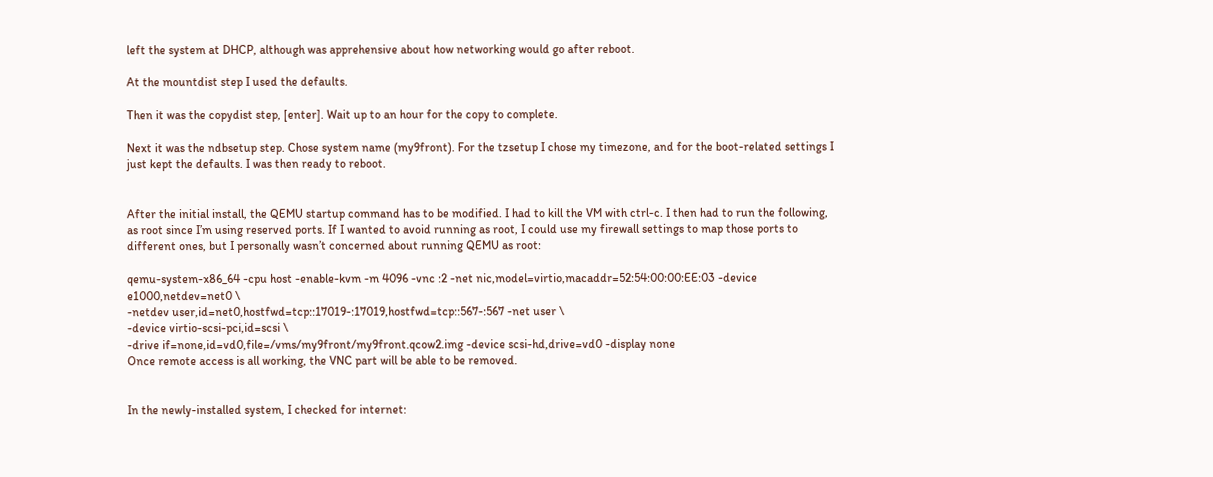left the system at DHCP, although was apprehensive about how networking would go after reboot.

At the mountdist step I used the defaults.

Then it was the copydist step, [enter]. Wait up to an hour for the copy to complete.

Next it was the ndbsetup step. Chose system name (my9front). For the tzsetup I chose my timezone, and for the boot-related settings I just kept the defaults. I was then ready to reboot.


After the initial install, the QEMU startup command has to be modified. I had to kill the VM with ctrl-c. I then had to run the following, as root since I’m using reserved ports. If I wanted to avoid running as root, I could use my firewall settings to map those ports to different ones, but I personally wasn’t concerned about running QEMU as root:

qemu-system-x86_64 -cpu host -enable-kvm -m 4096 -vnc :2 -net nic,model=virtio,macaddr=52:54:00:00:EE:03 -device e1000,netdev=net0 \
-netdev user,id=net0,hostfwd=tcp::17019-:17019,hostfwd=tcp::567-:567 -net user \
-device virtio-scsi-pci,id=scsi \
-drive if=none,id=vd0,file=/vms/my9front/my9front.qcow2.img -device scsi-hd,drive=vd0 -display none
Once remote access is all working, the VNC part will be able to be removed.


In the newly-installed system, I checked for internet: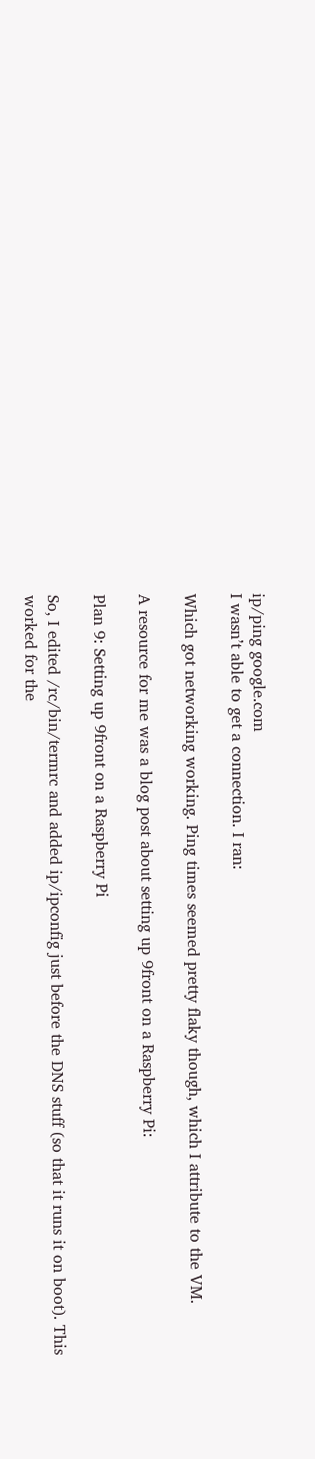ip/ping google.com
I wasn’t able to get a connection. I ran:

Which got networking working. Ping times seemed pretty flaky though, which I attribute to the VM.

A resource for me was a blog post about setting up 9front on a Raspberry Pi:

Plan 9: Setting up 9front on a Raspberry Pi

So, I edited /rc/bin/termrc and added ip/ipconfig just before the DNS stuff (so that it runs it on boot). This worked for the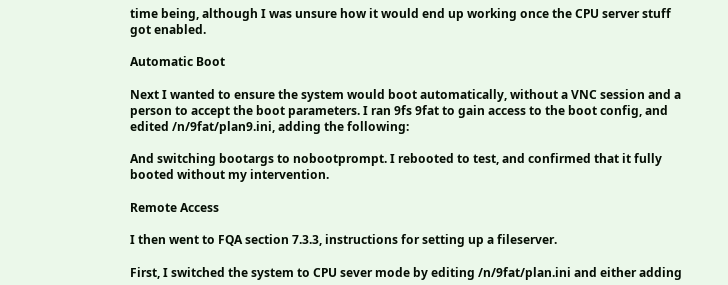time being, although I was unsure how it would end up working once the CPU server stuff got enabled.

Automatic Boot

Next I wanted to ensure the system would boot automatically, without a VNC session and a person to accept the boot parameters. I ran 9fs 9fat to gain access to the boot config, and edited /n/9fat/plan9.ini, adding the following:

And switching bootargs to nobootprompt. I rebooted to test, and confirmed that it fully booted without my intervention.

Remote Access

I then went to FQA section 7.3.3, instructions for setting up a fileserver.

First, I switched the system to CPU sever mode by editing /n/9fat/plan.ini and either adding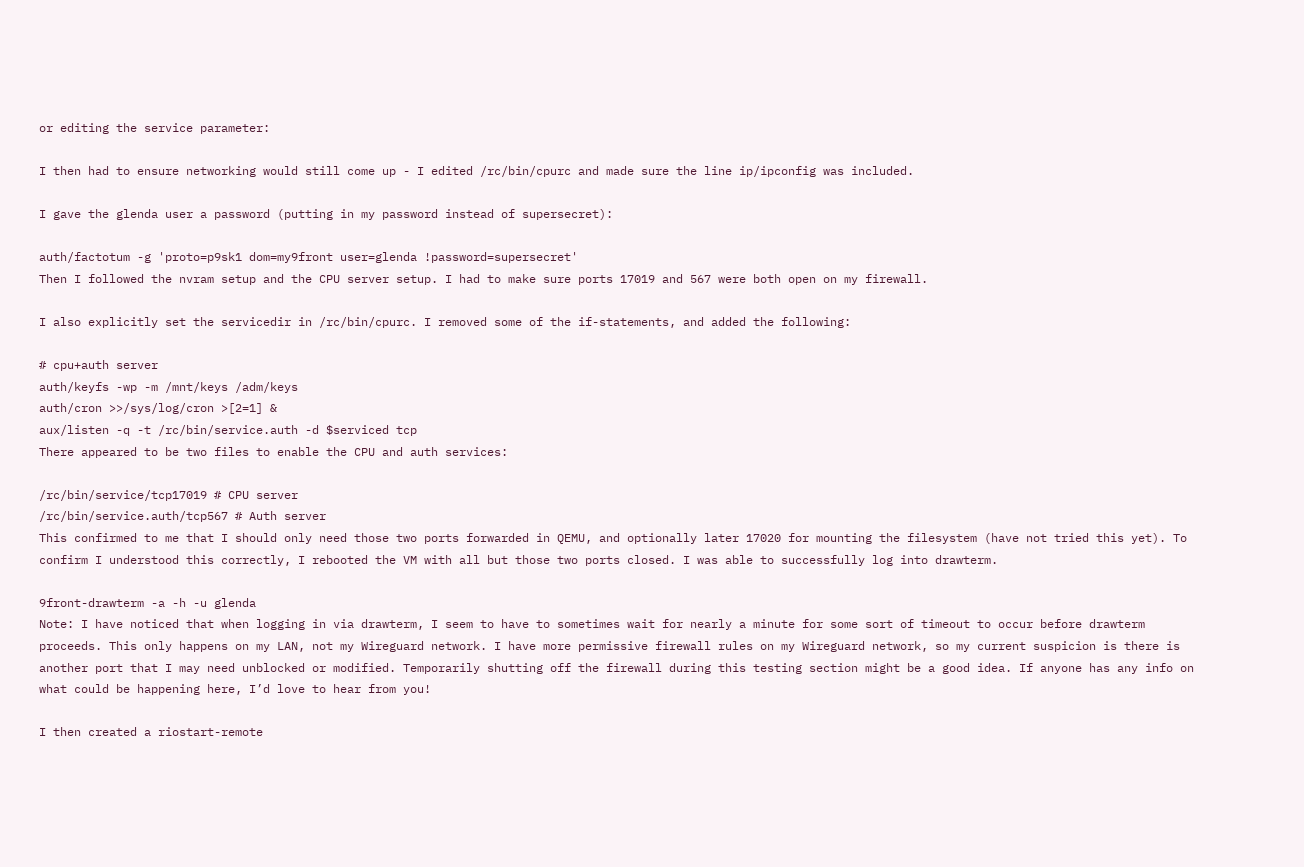or editing the service parameter:

I then had to ensure networking would still come up - I edited /rc/bin/cpurc and made sure the line ip/ipconfig was included.

I gave the glenda user a password (putting in my password instead of supersecret):

auth/factotum -g 'proto=p9sk1 dom=my9front user=glenda !password=supersecret'
Then I followed the nvram setup and the CPU server setup. I had to make sure ports 17019 and 567 were both open on my firewall.

I also explicitly set the servicedir in /rc/bin/cpurc. I removed some of the if-statements, and added the following:

# cpu+auth server
auth/keyfs -wp -m /mnt/keys /adm/keys
auth/cron >>/sys/log/cron >[2=1] &
aux/listen -q -t /rc/bin/service.auth -d $serviced tcp
There appeared to be two files to enable the CPU and auth services:

/rc/bin/service/tcp17019 # CPU server
/rc/bin/service.auth/tcp567 # Auth server
This confirmed to me that I should only need those two ports forwarded in QEMU, and optionally later 17020 for mounting the filesystem (have not tried this yet). To confirm I understood this correctly, I rebooted the VM with all but those two ports closed. I was able to successfully log into drawterm.

9front-drawterm -a -h -u glenda
Note: I have noticed that when logging in via drawterm, I seem to have to sometimes wait for nearly a minute for some sort of timeout to occur before drawterm proceeds. This only happens on my LAN, not my Wireguard network. I have more permissive firewall rules on my Wireguard network, so my current suspicion is there is another port that I may need unblocked or modified. Temporarily shutting off the firewall during this testing section might be a good idea. If anyone has any info on what could be happening here, I’d love to hear from you!

I then created a riostart-remote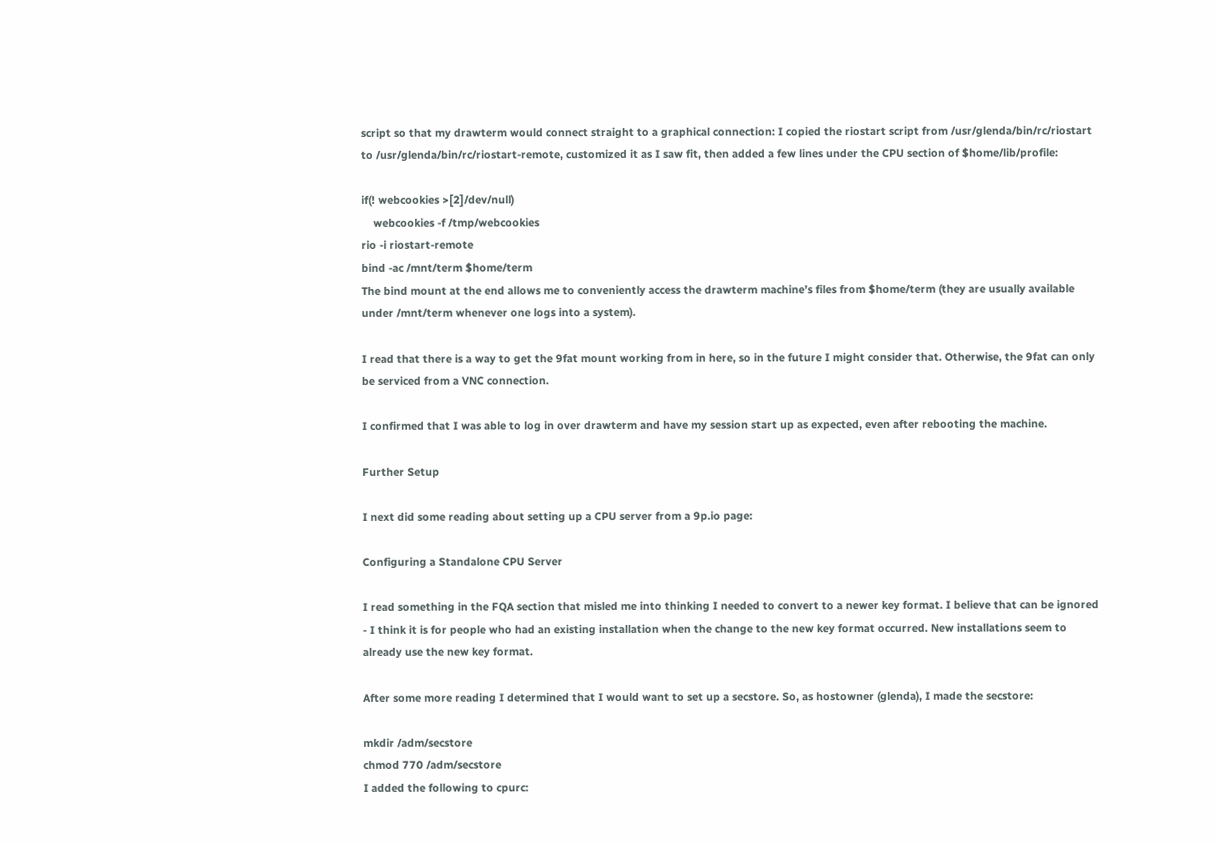script so that my drawterm would connect straight to a graphical connection: I copied the riostart script from /usr/glenda/bin/rc/riostart to /usr/glenda/bin/rc/riostart-remote, customized it as I saw fit, then added a few lines under the CPU section of $home/lib/profile:

if(! webcookies >[2]/dev/null)
    webcookies -f /tmp/webcookies
rio -i riostart-remote
bind -ac /mnt/term $home/term
The bind mount at the end allows me to conveniently access the drawterm machine’s files from $home/term (they are usually available under /mnt/term whenever one logs into a system).

I read that there is a way to get the 9fat mount working from in here, so in the future I might consider that. Otherwise, the 9fat can only be serviced from a VNC connection.

I confirmed that I was able to log in over drawterm and have my session start up as expected, even after rebooting the machine.

Further Setup

I next did some reading about setting up a CPU server from a 9p.io page:

Configuring a Standalone CPU Server

I read something in the FQA section that misled me into thinking I needed to convert to a newer key format. I believe that can be ignored - I think it is for people who had an existing installation when the change to the new key format occurred. New installations seem to already use the new key format.

After some more reading I determined that I would want to set up a secstore. So, as hostowner (glenda), I made the secstore:

mkdir /adm/secstore
chmod 770 /adm/secstore
I added the following to cpurc: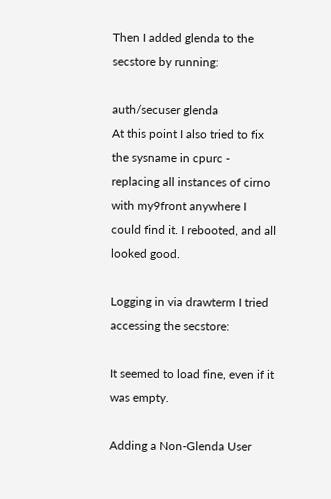Then I added glenda to the secstore by running:

auth/secuser glenda
At this point I also tried to fix the sysname in cpurc - replacing all instances of cirno with my9front anywhere I could find it. I rebooted, and all looked good.

Logging in via drawterm I tried accessing the secstore:

It seemed to load fine, even if it was empty.

Adding a Non-Glenda User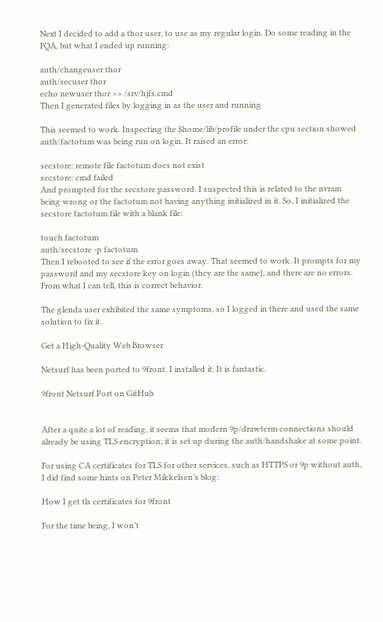Next I decided to add a thor user, to use as my regular login. Do some reading in the FQA, but what I ended up running:

auth/changeuser thor
auth/secuser thor
echo newuser thor >> /srv/hjfs.cmd
Then I generated files by logging in as the user and running

This seemed to work. Inspecting the $home/lib/profile under the cpu section showed auth/factotum was being run on login. It raised an error:

secstore: remote file factotum does not exist
secstore: cmd failed
And prompted for the secstore password. I suspected this is related to the nvram being wrong or the factotum not having anything initialized in it. So, I initialized the secstore factotum file with a blank file:

touch factotum
auth/secstore -p factotum
Then I rebooted to see if the error goes away. That seemed to work. It prompts for my password and my secstore key on login (they are the same), and there are no errors. From what I can tell, this is correct behavior.

The glenda user exhibited the same symptoms, so I logged in there and used the same solution to fix it.

Get a High-Quality Web Browser

Netsurf has been ported to 9front. I installed it. It is fantastic.

9front Netsurf Port on GitHub


After a quite a lot of reading, it seems that modern 9p/drawterm connections should already be using TLS encryption; it is set up during the auth/handshake at some point.

For using CA certificates for TLS for other services, such as HTTPS or 9p without auth, I did find some hints on Peter Mikkelsen’s blog:

How I get tls certificates for 9front

For the time being, I won’t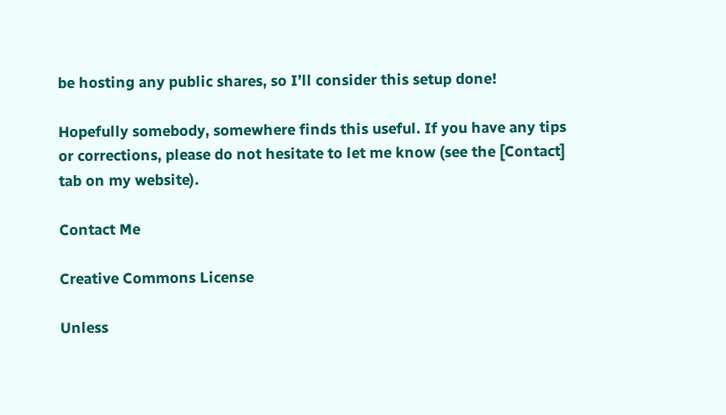be hosting any public shares, so I’ll consider this setup done!

Hopefully somebody, somewhere finds this useful. If you have any tips or corrections, please do not hesitate to let me know (see the [Contact] tab on my website).

Contact Me

Creative Commons License

Unless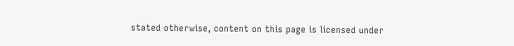stated otherwise, content on this page is licensed under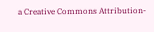a Creative Commons Attribution-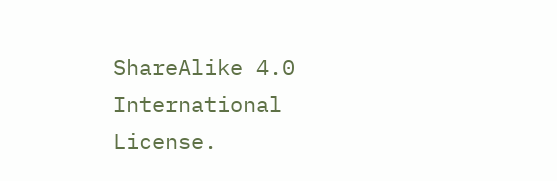ShareAlike 4.0 International License.